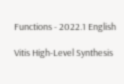Functions - 2022.1 English

Vitis High-Level Synthesis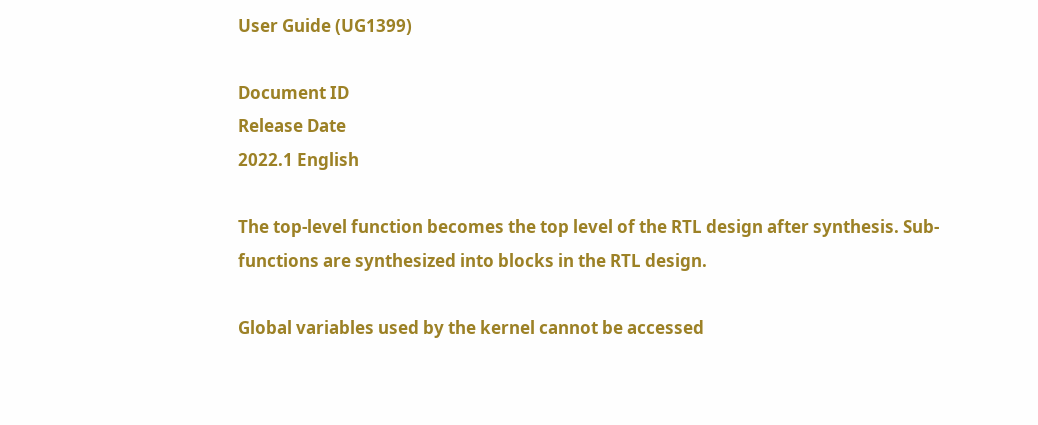User Guide (UG1399)

Document ID
Release Date
2022.1 English

The top-level function becomes the top level of the RTL design after synthesis. Sub-functions are synthesized into blocks in the RTL design.

Global variables used by the kernel cannot be accessed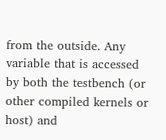from the outside. Any variable that is accessed by both the testbench (or other compiled kernels or host) and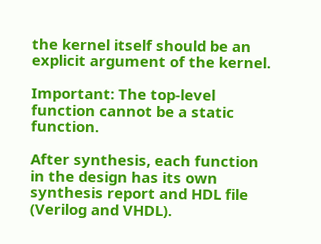the kernel itself should be an explicit argument of the kernel.

Important: The top-level function cannot be a static function.

After synthesis, each function in the design has its own synthesis report and HDL file (Verilog and VHDL).